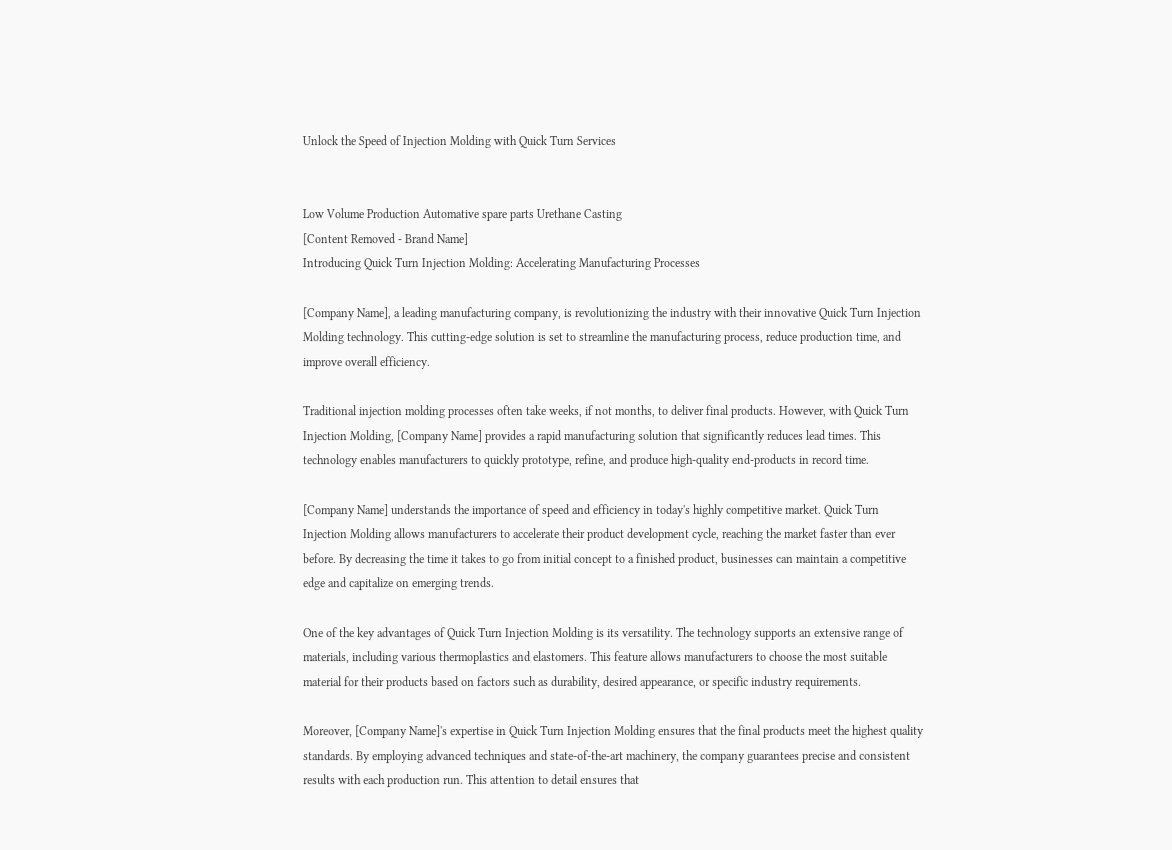Unlock the Speed of Injection Molding with Quick Turn Services


Low Volume Production Automative spare parts Urethane Casting
[Content Removed - Brand Name]
Introducing Quick Turn Injection Molding: Accelerating Manufacturing Processes

[Company Name], a leading manufacturing company, is revolutionizing the industry with their innovative Quick Turn Injection Molding technology. This cutting-edge solution is set to streamline the manufacturing process, reduce production time, and improve overall efficiency.

Traditional injection molding processes often take weeks, if not months, to deliver final products. However, with Quick Turn Injection Molding, [Company Name] provides a rapid manufacturing solution that significantly reduces lead times. This technology enables manufacturers to quickly prototype, refine, and produce high-quality end-products in record time.

[Company Name] understands the importance of speed and efficiency in today's highly competitive market. Quick Turn Injection Molding allows manufacturers to accelerate their product development cycle, reaching the market faster than ever before. By decreasing the time it takes to go from initial concept to a finished product, businesses can maintain a competitive edge and capitalize on emerging trends.

One of the key advantages of Quick Turn Injection Molding is its versatility. The technology supports an extensive range of materials, including various thermoplastics and elastomers. This feature allows manufacturers to choose the most suitable material for their products based on factors such as durability, desired appearance, or specific industry requirements.

Moreover, [Company Name]'s expertise in Quick Turn Injection Molding ensures that the final products meet the highest quality standards. By employing advanced techniques and state-of-the-art machinery, the company guarantees precise and consistent results with each production run. This attention to detail ensures that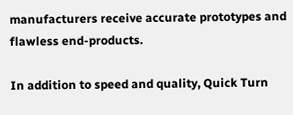manufacturers receive accurate prototypes and flawless end-products.

In addition to speed and quality, Quick Turn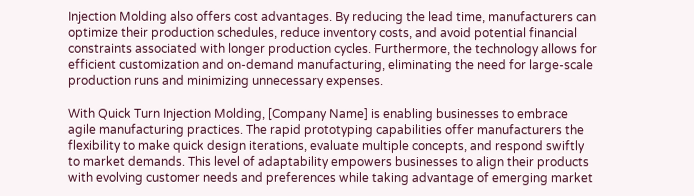Injection Molding also offers cost advantages. By reducing the lead time, manufacturers can optimize their production schedules, reduce inventory costs, and avoid potential financial constraints associated with longer production cycles. Furthermore, the technology allows for efficient customization and on-demand manufacturing, eliminating the need for large-scale production runs and minimizing unnecessary expenses.

With Quick Turn Injection Molding, [Company Name] is enabling businesses to embrace agile manufacturing practices. The rapid prototyping capabilities offer manufacturers the flexibility to make quick design iterations, evaluate multiple concepts, and respond swiftly to market demands. This level of adaptability empowers businesses to align their products with evolving customer needs and preferences while taking advantage of emerging market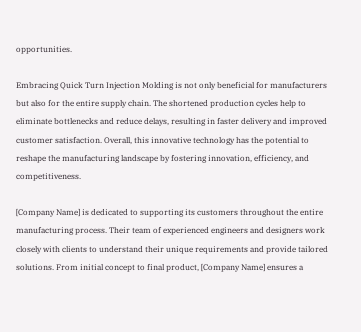opportunities.

Embracing Quick Turn Injection Molding is not only beneficial for manufacturers but also for the entire supply chain. The shortened production cycles help to eliminate bottlenecks and reduce delays, resulting in faster delivery and improved customer satisfaction. Overall, this innovative technology has the potential to reshape the manufacturing landscape by fostering innovation, efficiency, and competitiveness.

[Company Name] is dedicated to supporting its customers throughout the entire manufacturing process. Their team of experienced engineers and designers work closely with clients to understand their unique requirements and provide tailored solutions. From initial concept to final product, [Company Name] ensures a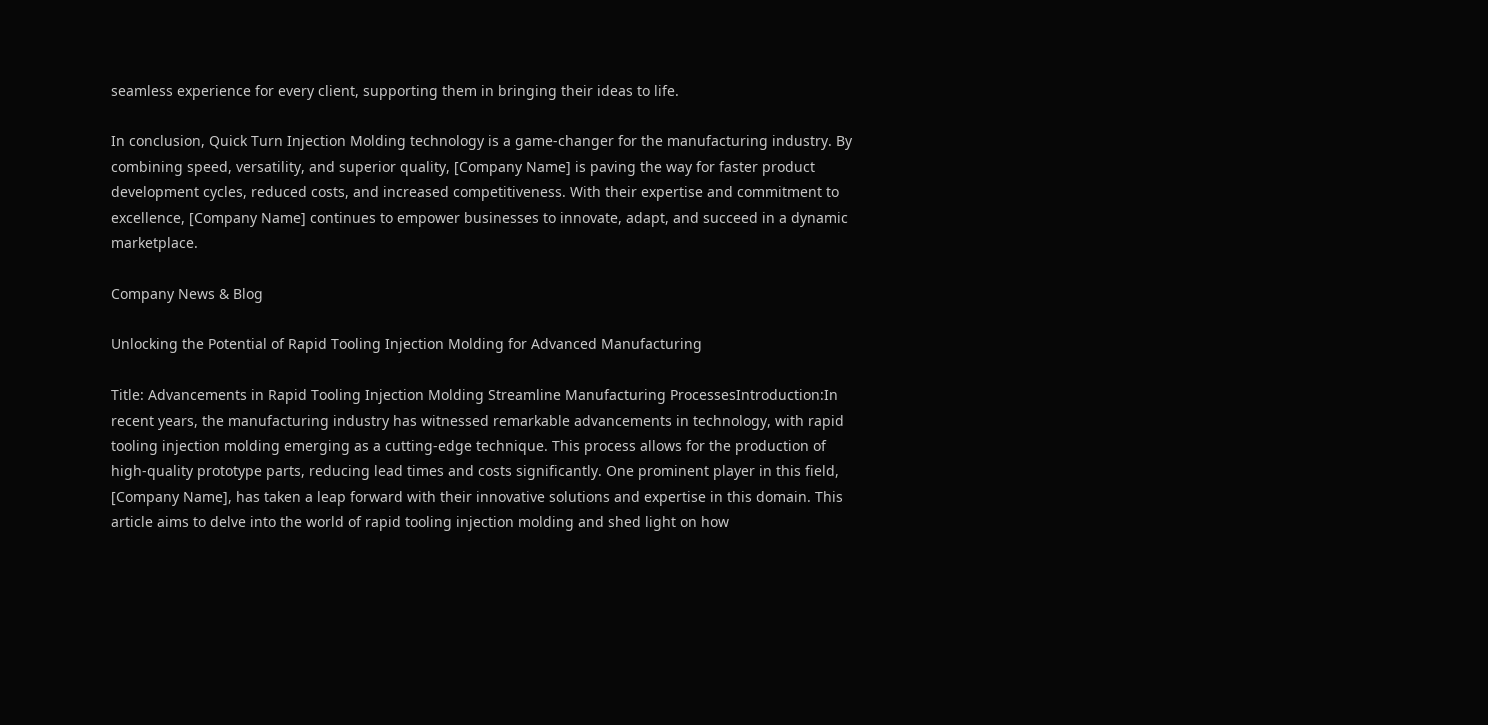seamless experience for every client, supporting them in bringing their ideas to life.

In conclusion, Quick Turn Injection Molding technology is a game-changer for the manufacturing industry. By combining speed, versatility, and superior quality, [Company Name] is paving the way for faster product development cycles, reduced costs, and increased competitiveness. With their expertise and commitment to excellence, [Company Name] continues to empower businesses to innovate, adapt, and succeed in a dynamic marketplace.

Company News & Blog

Unlocking the Potential of Rapid Tooling Injection Molding for Advanced Manufacturing

Title: Advancements in Rapid Tooling Injection Molding Streamline Manufacturing ProcessesIntroduction:In recent years, the manufacturing industry has witnessed remarkable advancements in technology, with rapid tooling injection molding emerging as a cutting-edge technique. This process allows for the production of high-quality prototype parts, reducing lead times and costs significantly. One prominent player in this field, [Company Name], has taken a leap forward with their innovative solutions and expertise in this domain. This article aims to delve into the world of rapid tooling injection molding and shed light on how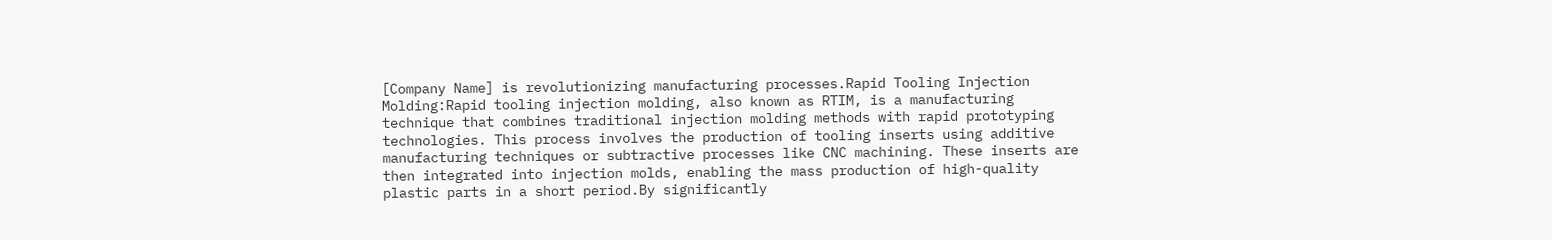[Company Name] is revolutionizing manufacturing processes.Rapid Tooling Injection Molding:Rapid tooling injection molding, also known as RTIM, is a manufacturing technique that combines traditional injection molding methods with rapid prototyping technologies. This process involves the production of tooling inserts using additive manufacturing techniques or subtractive processes like CNC machining. These inserts are then integrated into injection molds, enabling the mass production of high-quality plastic parts in a short period.By significantly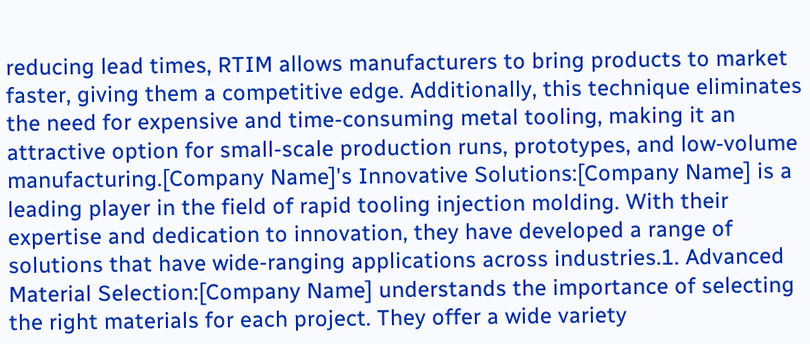reducing lead times, RTIM allows manufacturers to bring products to market faster, giving them a competitive edge. Additionally, this technique eliminates the need for expensive and time-consuming metal tooling, making it an attractive option for small-scale production runs, prototypes, and low-volume manufacturing.[Company Name]'s Innovative Solutions:[Company Name] is a leading player in the field of rapid tooling injection molding. With their expertise and dedication to innovation, they have developed a range of solutions that have wide-ranging applications across industries.1. Advanced Material Selection:[Company Name] understands the importance of selecting the right materials for each project. They offer a wide variety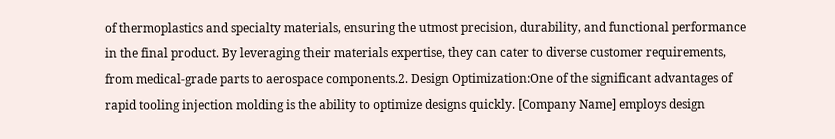of thermoplastics and specialty materials, ensuring the utmost precision, durability, and functional performance in the final product. By leveraging their materials expertise, they can cater to diverse customer requirements, from medical-grade parts to aerospace components.2. Design Optimization:One of the significant advantages of rapid tooling injection molding is the ability to optimize designs quickly. [Company Name] employs design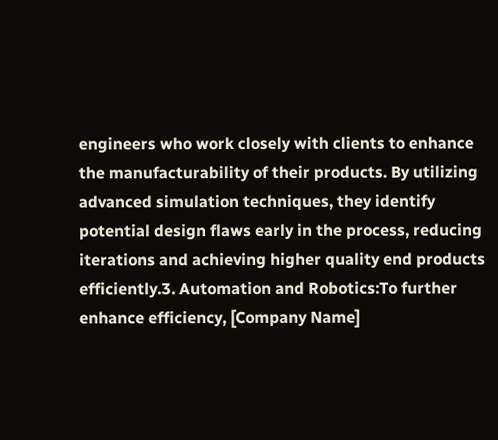engineers who work closely with clients to enhance the manufacturability of their products. By utilizing advanced simulation techniques, they identify potential design flaws early in the process, reducing iterations and achieving higher quality end products efficiently.3. Automation and Robotics:To further enhance efficiency, [Company Name]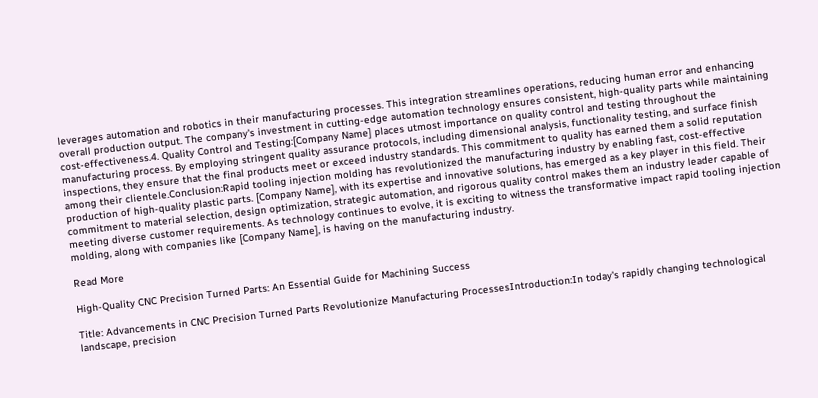leverages automation and robotics in their manufacturing processes. This integration streamlines operations, reducing human error and enhancing overall production output. The company's investment in cutting-edge automation technology ensures consistent, high-quality parts while maintaining cost-effectiveness.4. Quality Control and Testing:[Company Name] places utmost importance on quality control and testing throughout the manufacturing process. By employing stringent quality assurance protocols, including dimensional analysis, functionality testing, and surface finish inspections, they ensure that the final products meet or exceed industry standards. This commitment to quality has earned them a solid reputation among their clientele.Conclusion:Rapid tooling injection molding has revolutionized the manufacturing industry by enabling fast, cost-effective production of high-quality plastic parts. [Company Name], with its expertise and innovative solutions, has emerged as a key player in this field. Their commitment to material selection, design optimization, strategic automation, and rigorous quality control makes them an industry leader capable of meeting diverse customer requirements. As technology continues to evolve, it is exciting to witness the transformative impact rapid tooling injection molding, along with companies like [Company Name], is having on the manufacturing industry.

Read More

High-Quality CNC Precision Turned Parts: An Essential Guide for Machining Success

Title: Advancements in CNC Precision Turned Parts Revolutionize Manufacturing ProcessesIntroduction:In today's rapidly changing technological landscape, precision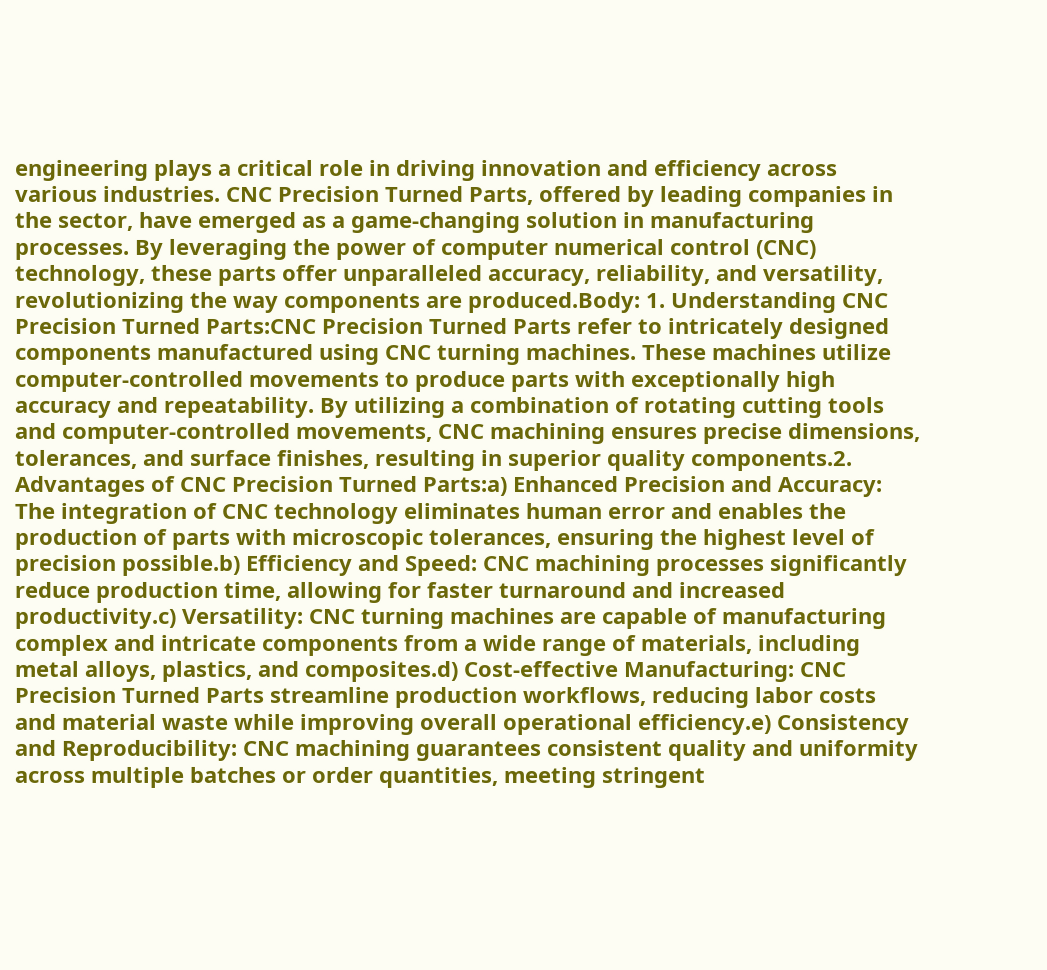engineering plays a critical role in driving innovation and efficiency across various industries. CNC Precision Turned Parts, offered by leading companies in the sector, have emerged as a game-changing solution in manufacturing processes. By leveraging the power of computer numerical control (CNC) technology, these parts offer unparalleled accuracy, reliability, and versatility, revolutionizing the way components are produced.Body: 1. Understanding CNC Precision Turned Parts:CNC Precision Turned Parts refer to intricately designed components manufactured using CNC turning machines. These machines utilize computer-controlled movements to produce parts with exceptionally high accuracy and repeatability. By utilizing a combination of rotating cutting tools and computer-controlled movements, CNC machining ensures precise dimensions, tolerances, and surface finishes, resulting in superior quality components.2. Advantages of CNC Precision Turned Parts:a) Enhanced Precision and Accuracy: The integration of CNC technology eliminates human error and enables the production of parts with microscopic tolerances, ensuring the highest level of precision possible.b) Efficiency and Speed: CNC machining processes significantly reduce production time, allowing for faster turnaround and increased productivity.c) Versatility: CNC turning machines are capable of manufacturing complex and intricate components from a wide range of materials, including metal alloys, plastics, and composites.d) Cost-effective Manufacturing: CNC Precision Turned Parts streamline production workflows, reducing labor costs and material waste while improving overall operational efficiency.e) Consistency and Reproducibility: CNC machining guarantees consistent quality and uniformity across multiple batches or order quantities, meeting stringent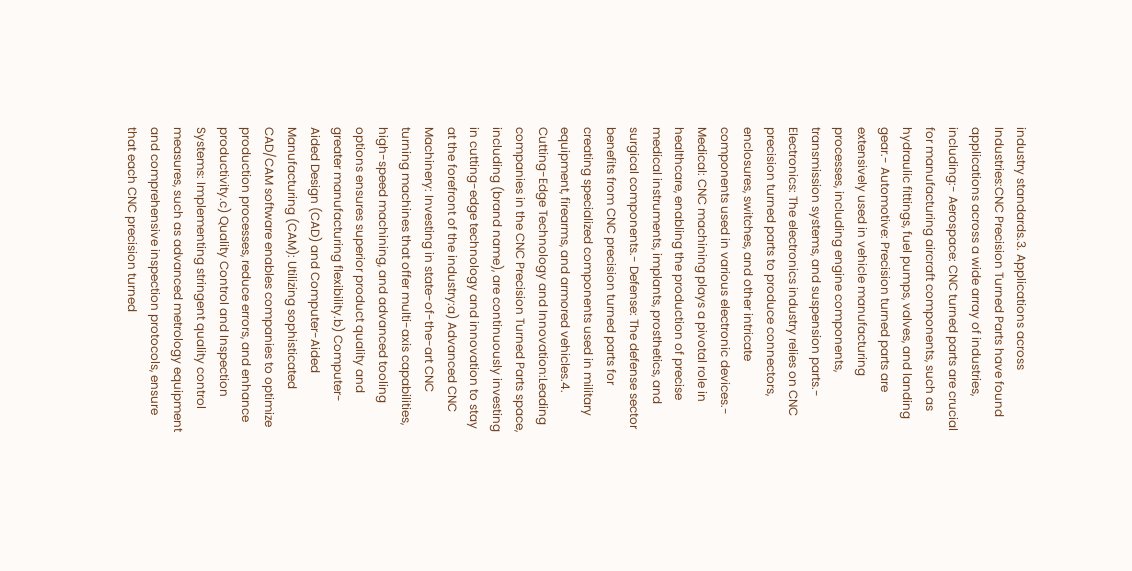industry standards.3. Applications across Industries:CNC Precision Turned Parts have found applications across a wide array of industries, including:- Aerospace: CNC turned parts are crucial for manufacturing aircraft components, such as hydraulic fittings, fuel pumps, valves, and landing gear.- Automotive: Precision turned parts are extensively used in vehicle manufacturing processes, including engine components, transmission systems, and suspension parts.- Electronics: The electronics industry relies on CNC precision turned parts to produce connectors, enclosures, switches, and other intricate components used in various electronic devices.- Medical: CNC machining plays a pivotal role in healthcare, enabling the production of precise medical instruments, implants, prosthetics, and surgical components.- Defense: The defense sector benefits from CNC precision turned parts for creating specialized components used in military equipment, firearms, and armored vehicles.4. Cutting-Edge Technology and Innovation:Leading companies in the CNC Precision Turned Parts space, including (brand name), are continuously investing in cutting-edge technology and innovation to stay at the forefront of the industry:a) Advanced CNC Machinery: Investing in state-of-the-art CNC turning machines that offer multi-axis capabilities, high-speed machining, and advanced tooling options ensures superior product quality and greater manufacturing flexibility.b) Computer-Aided Design (CAD) and Computer-Aided Manufacturing (CAM): Utilizing sophisticated CAD/CAM software enables companies to optimize production processes, reduce errors, and enhance productivity.c) Quality Control and Inspection Systems: Implementing stringent quality control measures, such as advanced metrology equipment and comprehensive inspection protocols, ensure that each CNC precision turned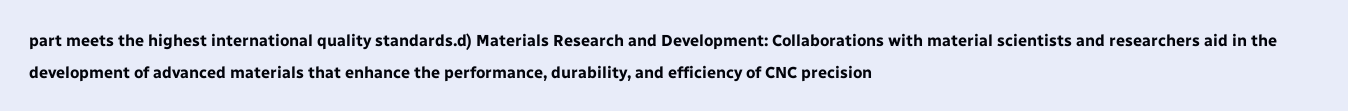part meets the highest international quality standards.d) Materials Research and Development: Collaborations with material scientists and researchers aid in the development of advanced materials that enhance the performance, durability, and efficiency of CNC precision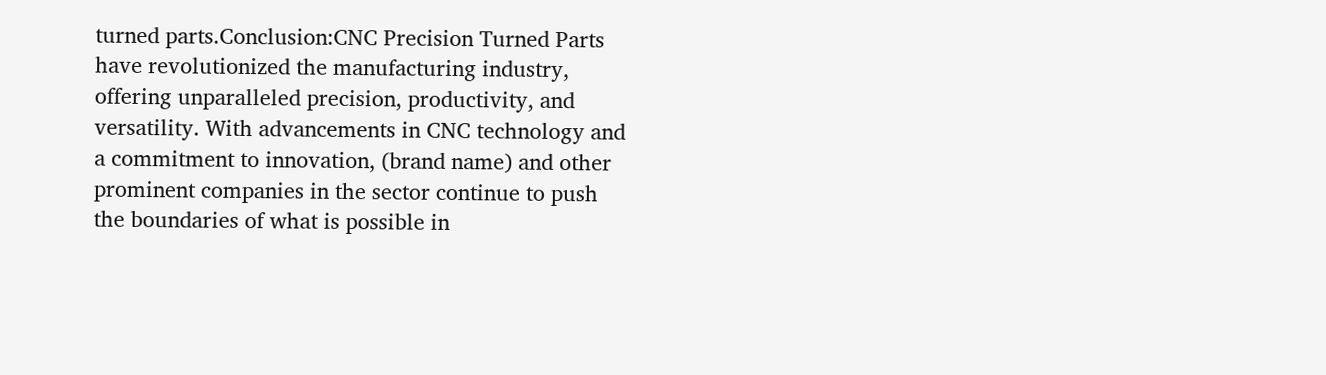turned parts.Conclusion:CNC Precision Turned Parts have revolutionized the manufacturing industry, offering unparalleled precision, productivity, and versatility. With advancements in CNC technology and a commitment to innovation, (brand name) and other prominent companies in the sector continue to push the boundaries of what is possible in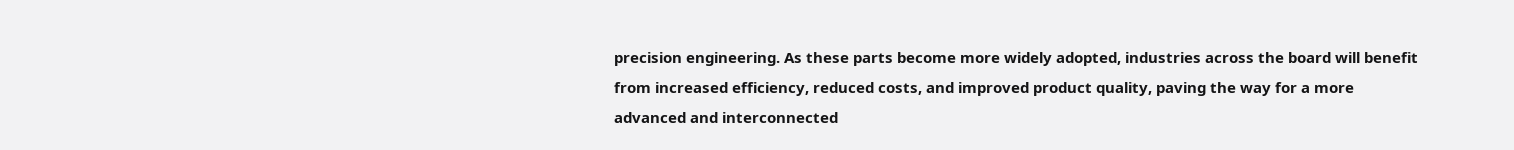precision engineering. As these parts become more widely adopted, industries across the board will benefit from increased efficiency, reduced costs, and improved product quality, paving the way for a more advanced and interconnected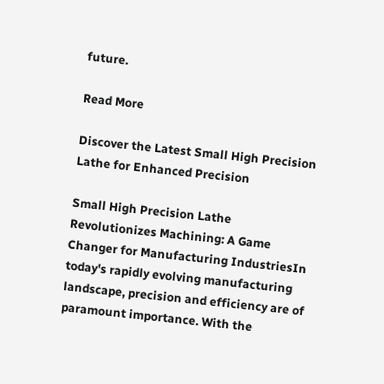future.

Read More

Discover the Latest Small High Precision Lathe for Enhanced Precision

Small High Precision Lathe Revolutionizes Machining: A Game Changer for Manufacturing IndustriesIn today's rapidly evolving manufacturing landscape, precision and efficiency are of paramount importance. With the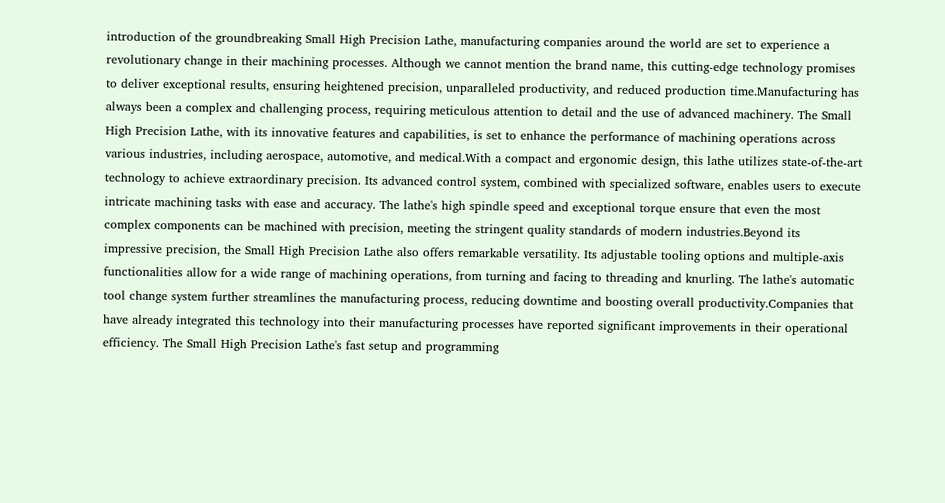introduction of the groundbreaking Small High Precision Lathe, manufacturing companies around the world are set to experience a revolutionary change in their machining processes. Although we cannot mention the brand name, this cutting-edge technology promises to deliver exceptional results, ensuring heightened precision, unparalleled productivity, and reduced production time.Manufacturing has always been a complex and challenging process, requiring meticulous attention to detail and the use of advanced machinery. The Small High Precision Lathe, with its innovative features and capabilities, is set to enhance the performance of machining operations across various industries, including aerospace, automotive, and medical.With a compact and ergonomic design, this lathe utilizes state-of-the-art technology to achieve extraordinary precision. Its advanced control system, combined with specialized software, enables users to execute intricate machining tasks with ease and accuracy. The lathe's high spindle speed and exceptional torque ensure that even the most complex components can be machined with precision, meeting the stringent quality standards of modern industries.Beyond its impressive precision, the Small High Precision Lathe also offers remarkable versatility. Its adjustable tooling options and multiple-axis functionalities allow for a wide range of machining operations, from turning and facing to threading and knurling. The lathe's automatic tool change system further streamlines the manufacturing process, reducing downtime and boosting overall productivity.Companies that have already integrated this technology into their manufacturing processes have reported significant improvements in their operational efficiency. The Small High Precision Lathe's fast setup and programming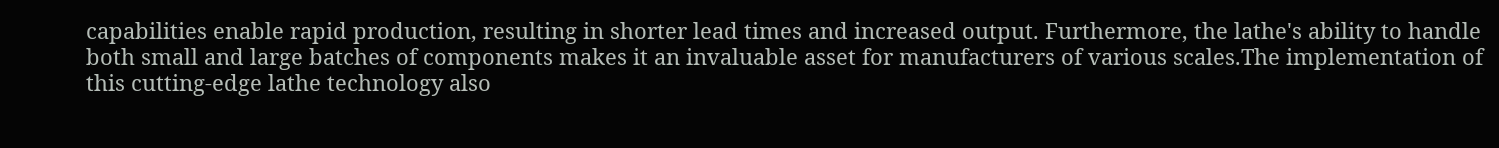capabilities enable rapid production, resulting in shorter lead times and increased output. Furthermore, the lathe's ability to handle both small and large batches of components makes it an invaluable asset for manufacturers of various scales.The implementation of this cutting-edge lathe technology also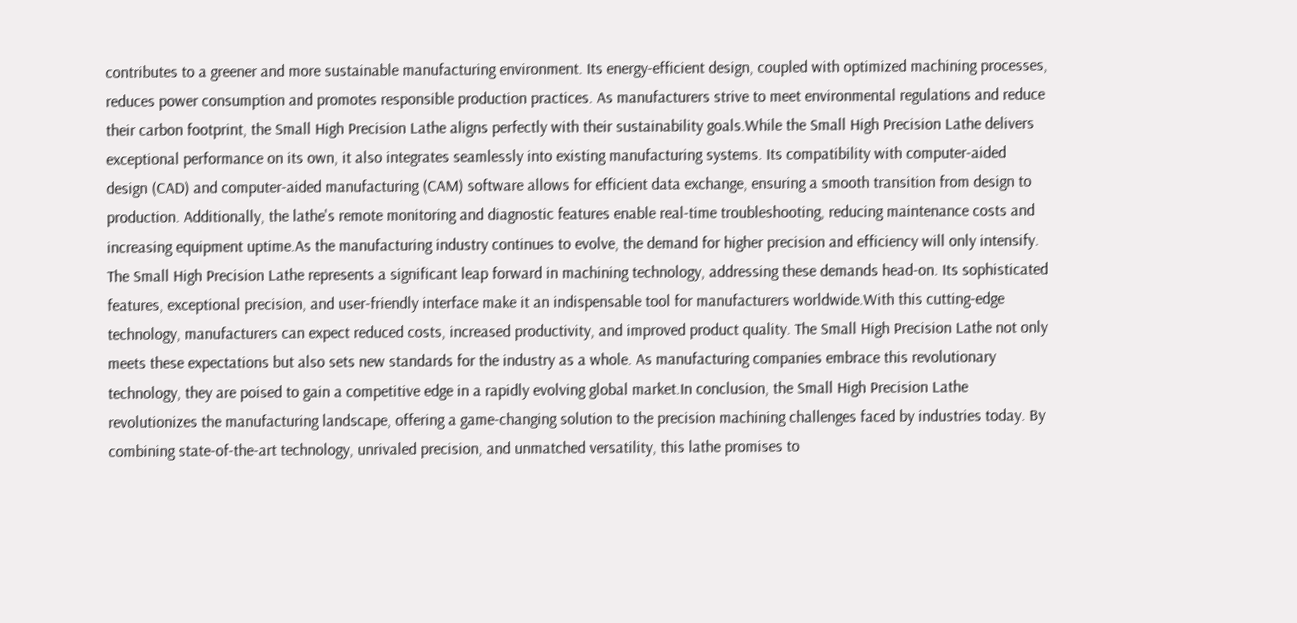contributes to a greener and more sustainable manufacturing environment. Its energy-efficient design, coupled with optimized machining processes, reduces power consumption and promotes responsible production practices. As manufacturers strive to meet environmental regulations and reduce their carbon footprint, the Small High Precision Lathe aligns perfectly with their sustainability goals.While the Small High Precision Lathe delivers exceptional performance on its own, it also integrates seamlessly into existing manufacturing systems. Its compatibility with computer-aided design (CAD) and computer-aided manufacturing (CAM) software allows for efficient data exchange, ensuring a smooth transition from design to production. Additionally, the lathe's remote monitoring and diagnostic features enable real-time troubleshooting, reducing maintenance costs and increasing equipment uptime.As the manufacturing industry continues to evolve, the demand for higher precision and efficiency will only intensify. The Small High Precision Lathe represents a significant leap forward in machining technology, addressing these demands head-on. Its sophisticated features, exceptional precision, and user-friendly interface make it an indispensable tool for manufacturers worldwide.With this cutting-edge technology, manufacturers can expect reduced costs, increased productivity, and improved product quality. The Small High Precision Lathe not only meets these expectations but also sets new standards for the industry as a whole. As manufacturing companies embrace this revolutionary technology, they are poised to gain a competitive edge in a rapidly evolving global market.In conclusion, the Small High Precision Lathe revolutionizes the manufacturing landscape, offering a game-changing solution to the precision machining challenges faced by industries today. By combining state-of-the-art technology, unrivaled precision, and unmatched versatility, this lathe promises to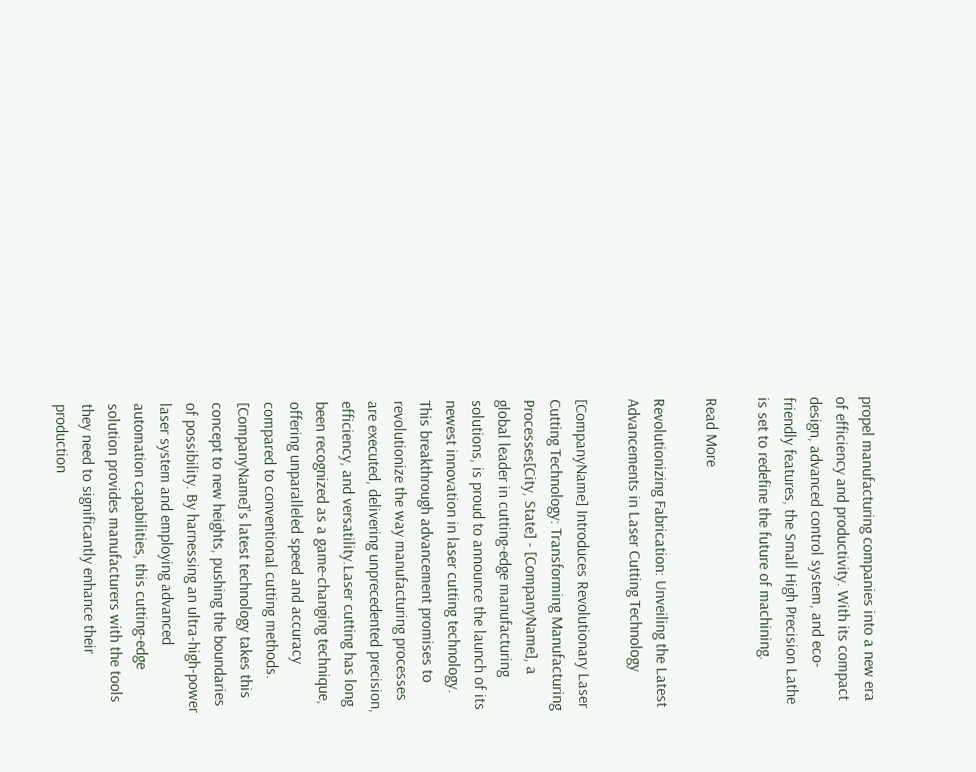propel manufacturing companies into a new era of efficiency and productivity. With its compact design, advanced control system, and eco-friendly features, the Small High Precision Lathe is set to redefine the future of machining.

Read More

Revolutionizing Fabrication: Unveiling the Latest Advancements in Laser Cutting Technology

[CompanyName] Introduces Revolutionary Laser Cutting Technology: Transforming Manufacturing Processes[City, State] - [CompanyName], a global leader in cutting-edge manufacturing solutions, is proud to announce the launch of its newest innovation in laser cutting technology. This breakthrough advancement promises to revolutionize the way manufacturing processes are executed, delivering unprecedented precision, efficiency, and versatility.Laser cutting has long been recognized as a game-changing technique, offering unparalleled speed and accuracy compared to conventional cutting methods. [CompanyName]'s latest technology takes this concept to new heights, pushing the boundaries of possibility. By harnessing an ultra-high-power laser system and employing advanced automation capabilities, this cutting-edge solution provides manufacturers with the tools they need to significantly enhance their production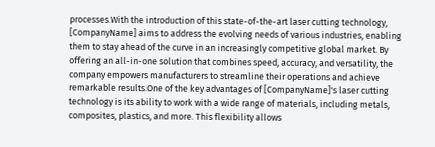processes.With the introduction of this state-of-the-art laser cutting technology, [CompanyName] aims to address the evolving needs of various industries, enabling them to stay ahead of the curve in an increasingly competitive global market. By offering an all-in-one solution that combines speed, accuracy, and versatility, the company empowers manufacturers to streamline their operations and achieve remarkable results.One of the key advantages of [CompanyName]'s laser cutting technology is its ability to work with a wide range of materials, including metals, composites, plastics, and more. This flexibility allows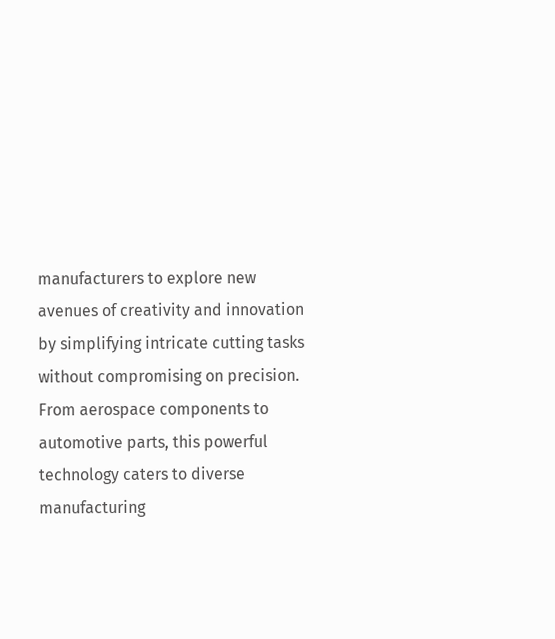manufacturers to explore new avenues of creativity and innovation by simplifying intricate cutting tasks without compromising on precision. From aerospace components to automotive parts, this powerful technology caters to diverse manufacturing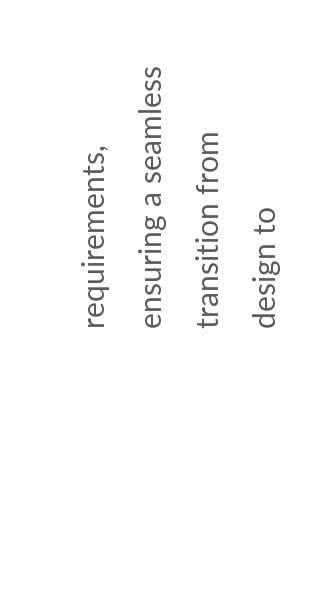requirements, ensuring a seamless transition from design to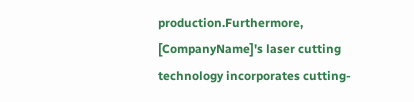production.Furthermore, [CompanyName]'s laser cutting technology incorporates cutting-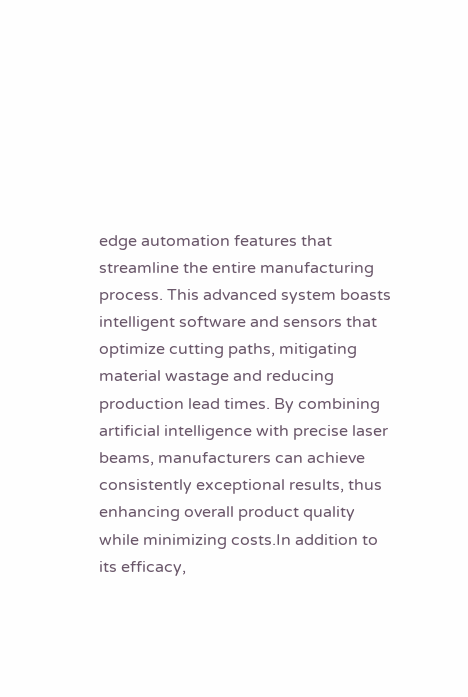edge automation features that streamline the entire manufacturing process. This advanced system boasts intelligent software and sensors that optimize cutting paths, mitigating material wastage and reducing production lead times. By combining artificial intelligence with precise laser beams, manufacturers can achieve consistently exceptional results, thus enhancing overall product quality while minimizing costs.In addition to its efficacy,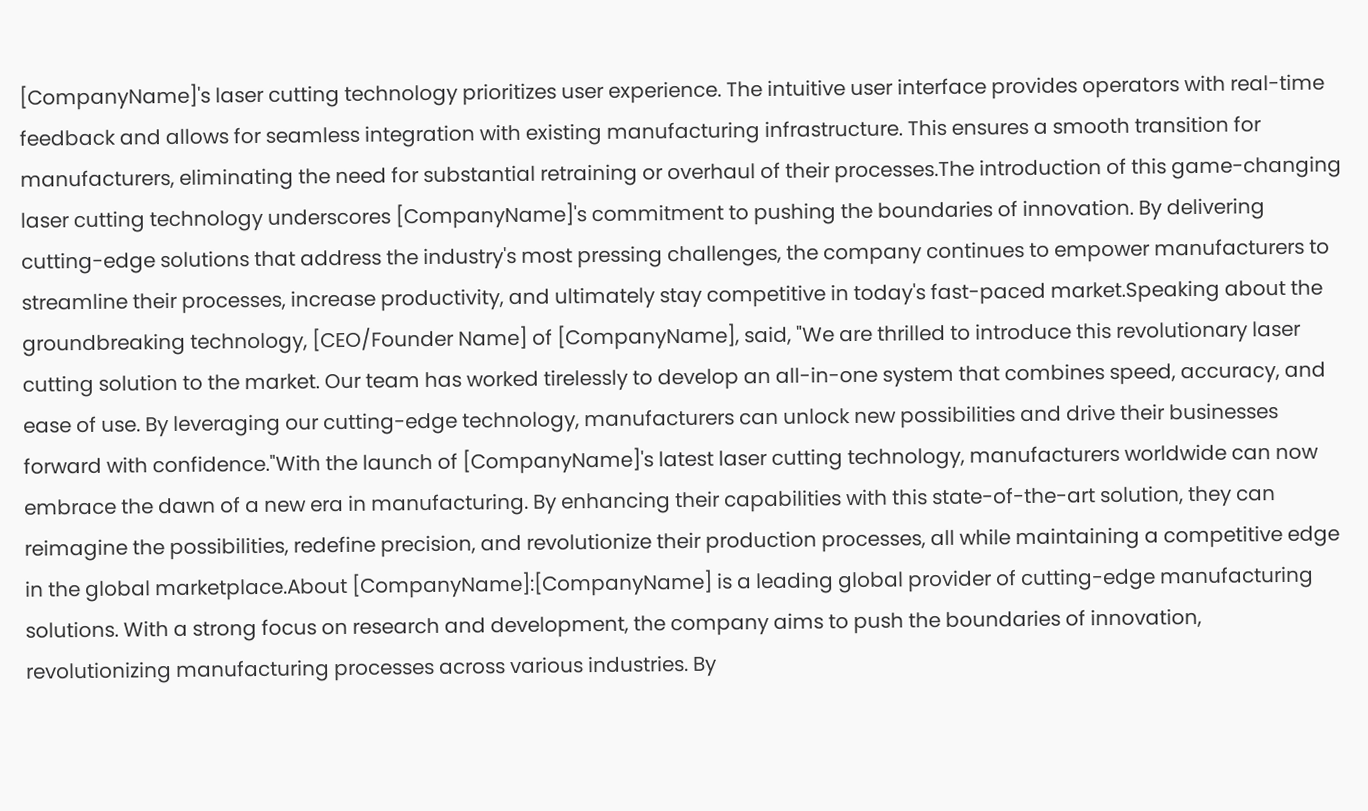[CompanyName]'s laser cutting technology prioritizes user experience. The intuitive user interface provides operators with real-time feedback and allows for seamless integration with existing manufacturing infrastructure. This ensures a smooth transition for manufacturers, eliminating the need for substantial retraining or overhaul of their processes.The introduction of this game-changing laser cutting technology underscores [CompanyName]'s commitment to pushing the boundaries of innovation. By delivering cutting-edge solutions that address the industry's most pressing challenges, the company continues to empower manufacturers to streamline their processes, increase productivity, and ultimately stay competitive in today's fast-paced market.Speaking about the groundbreaking technology, [CEO/Founder Name] of [CompanyName], said, "We are thrilled to introduce this revolutionary laser cutting solution to the market. Our team has worked tirelessly to develop an all-in-one system that combines speed, accuracy, and ease of use. By leveraging our cutting-edge technology, manufacturers can unlock new possibilities and drive their businesses forward with confidence."With the launch of [CompanyName]'s latest laser cutting technology, manufacturers worldwide can now embrace the dawn of a new era in manufacturing. By enhancing their capabilities with this state-of-the-art solution, they can reimagine the possibilities, redefine precision, and revolutionize their production processes, all while maintaining a competitive edge in the global marketplace.About [CompanyName]:[CompanyName] is a leading global provider of cutting-edge manufacturing solutions. With a strong focus on research and development, the company aims to push the boundaries of innovation, revolutionizing manufacturing processes across various industries. By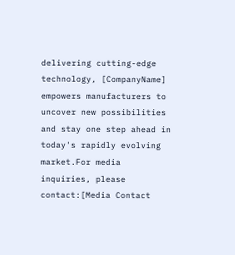delivering cutting-edge technology, [CompanyName] empowers manufacturers to uncover new possibilities and stay one step ahead in today's rapidly evolving market.For media inquiries, please contact:[Media Contact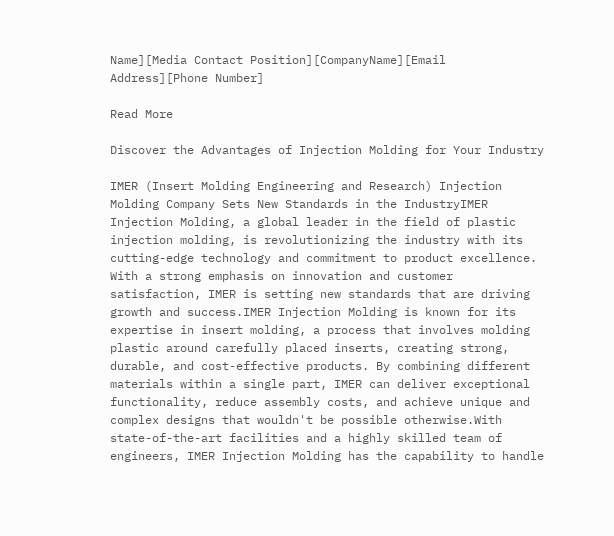Name][Media Contact Position][CompanyName][Email Address][Phone Number]

Read More

Discover the Advantages of Injection Molding for Your Industry

IMER (Insert Molding Engineering and Research) Injection Molding Company Sets New Standards in the IndustryIMER Injection Molding, a global leader in the field of plastic injection molding, is revolutionizing the industry with its cutting-edge technology and commitment to product excellence. With a strong emphasis on innovation and customer satisfaction, IMER is setting new standards that are driving growth and success.IMER Injection Molding is known for its expertise in insert molding, a process that involves molding plastic around carefully placed inserts, creating strong, durable, and cost-effective products. By combining different materials within a single part, IMER can deliver exceptional functionality, reduce assembly costs, and achieve unique and complex designs that wouldn't be possible otherwise.With state-of-the-art facilities and a highly skilled team of engineers, IMER Injection Molding has the capability to handle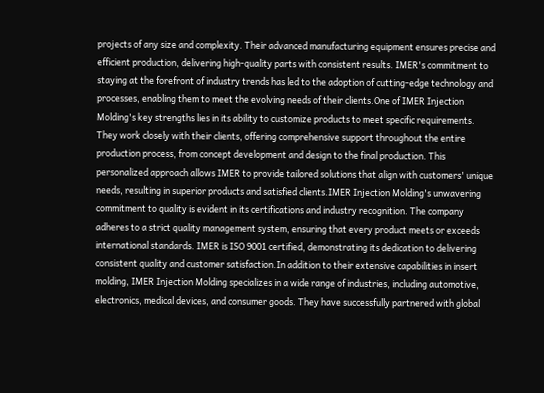projects of any size and complexity. Their advanced manufacturing equipment ensures precise and efficient production, delivering high-quality parts with consistent results. IMER's commitment to staying at the forefront of industry trends has led to the adoption of cutting-edge technology and processes, enabling them to meet the evolving needs of their clients.One of IMER Injection Molding's key strengths lies in its ability to customize products to meet specific requirements. They work closely with their clients, offering comprehensive support throughout the entire production process, from concept development and design to the final production. This personalized approach allows IMER to provide tailored solutions that align with customers' unique needs, resulting in superior products and satisfied clients.IMER Injection Molding's unwavering commitment to quality is evident in its certifications and industry recognition. The company adheres to a strict quality management system, ensuring that every product meets or exceeds international standards. IMER is ISO 9001 certified, demonstrating its dedication to delivering consistent quality and customer satisfaction.In addition to their extensive capabilities in insert molding, IMER Injection Molding specializes in a wide range of industries, including automotive, electronics, medical devices, and consumer goods. They have successfully partnered with global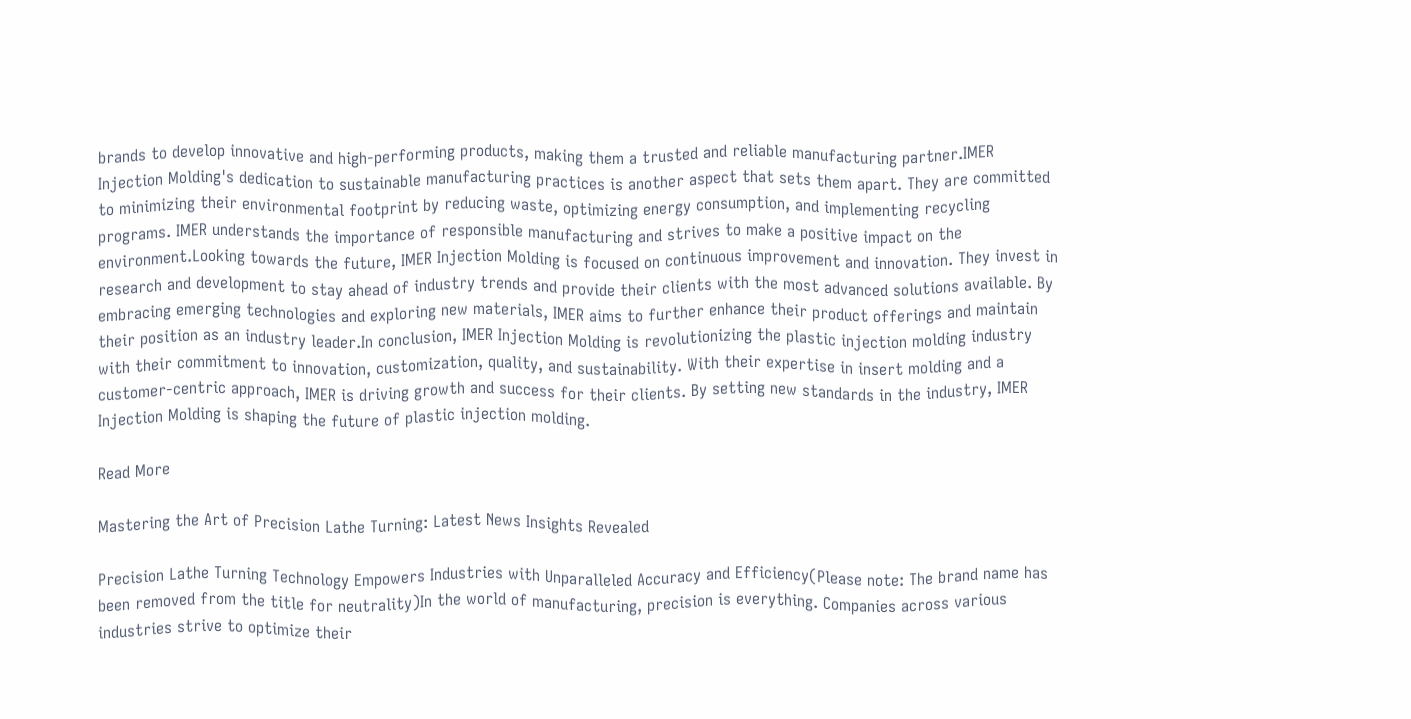brands to develop innovative and high-performing products, making them a trusted and reliable manufacturing partner.IMER Injection Molding's dedication to sustainable manufacturing practices is another aspect that sets them apart. They are committed to minimizing their environmental footprint by reducing waste, optimizing energy consumption, and implementing recycling programs. IMER understands the importance of responsible manufacturing and strives to make a positive impact on the environment.Looking towards the future, IMER Injection Molding is focused on continuous improvement and innovation. They invest in research and development to stay ahead of industry trends and provide their clients with the most advanced solutions available. By embracing emerging technologies and exploring new materials, IMER aims to further enhance their product offerings and maintain their position as an industry leader.In conclusion, IMER Injection Molding is revolutionizing the plastic injection molding industry with their commitment to innovation, customization, quality, and sustainability. With their expertise in insert molding and a customer-centric approach, IMER is driving growth and success for their clients. By setting new standards in the industry, IMER Injection Molding is shaping the future of plastic injection molding.

Read More

Mastering the Art of Precision Lathe Turning: Latest News Insights Revealed

Precision Lathe Turning Technology Empowers Industries with Unparalleled Accuracy and Efficiency(Please note: The brand name has been removed from the title for neutrality)In the world of manufacturing, precision is everything. Companies across various industries strive to optimize their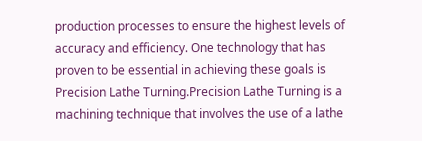production processes to ensure the highest levels of accuracy and efficiency. One technology that has proven to be essential in achieving these goals is Precision Lathe Turning.Precision Lathe Turning is a machining technique that involves the use of a lathe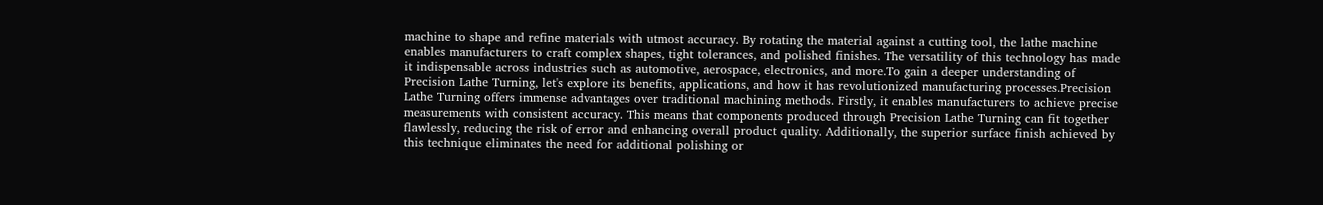machine to shape and refine materials with utmost accuracy. By rotating the material against a cutting tool, the lathe machine enables manufacturers to craft complex shapes, tight tolerances, and polished finishes. The versatility of this technology has made it indispensable across industries such as automotive, aerospace, electronics, and more.To gain a deeper understanding of Precision Lathe Turning, let's explore its benefits, applications, and how it has revolutionized manufacturing processes.Precision Lathe Turning offers immense advantages over traditional machining methods. Firstly, it enables manufacturers to achieve precise measurements with consistent accuracy. This means that components produced through Precision Lathe Turning can fit together flawlessly, reducing the risk of error and enhancing overall product quality. Additionally, the superior surface finish achieved by this technique eliminates the need for additional polishing or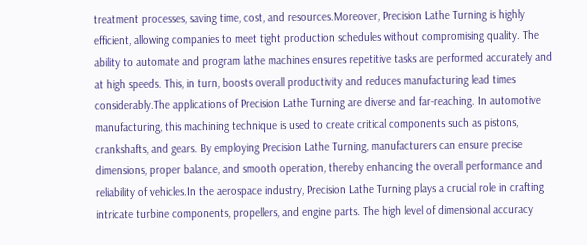treatment processes, saving time, cost, and resources.Moreover, Precision Lathe Turning is highly efficient, allowing companies to meet tight production schedules without compromising quality. The ability to automate and program lathe machines ensures repetitive tasks are performed accurately and at high speeds. This, in turn, boosts overall productivity and reduces manufacturing lead times considerably.The applications of Precision Lathe Turning are diverse and far-reaching. In automotive manufacturing, this machining technique is used to create critical components such as pistons, crankshafts, and gears. By employing Precision Lathe Turning, manufacturers can ensure precise dimensions, proper balance, and smooth operation, thereby enhancing the overall performance and reliability of vehicles.In the aerospace industry, Precision Lathe Turning plays a crucial role in crafting intricate turbine components, propellers, and engine parts. The high level of dimensional accuracy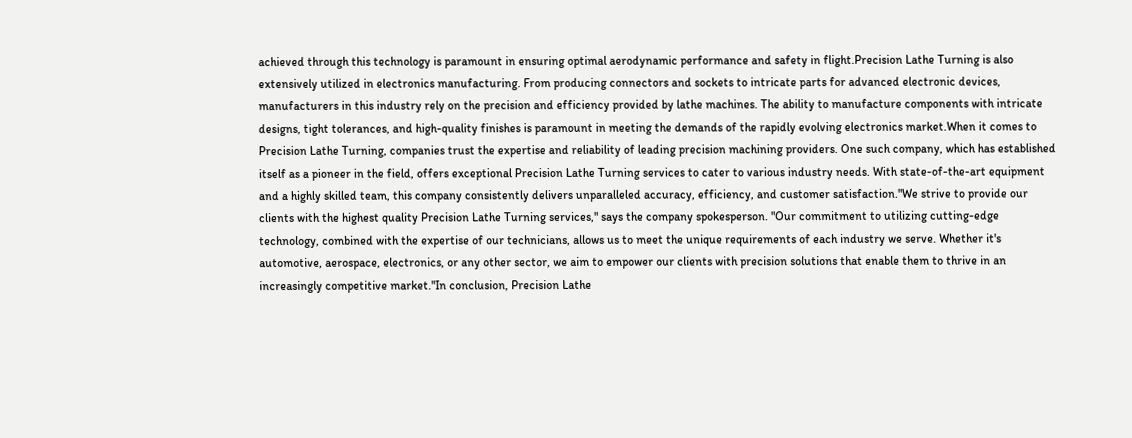achieved through this technology is paramount in ensuring optimal aerodynamic performance and safety in flight.Precision Lathe Turning is also extensively utilized in electronics manufacturing. From producing connectors and sockets to intricate parts for advanced electronic devices, manufacturers in this industry rely on the precision and efficiency provided by lathe machines. The ability to manufacture components with intricate designs, tight tolerances, and high-quality finishes is paramount in meeting the demands of the rapidly evolving electronics market.When it comes to Precision Lathe Turning, companies trust the expertise and reliability of leading precision machining providers. One such company, which has established itself as a pioneer in the field, offers exceptional Precision Lathe Turning services to cater to various industry needs. With state-of-the-art equipment and a highly skilled team, this company consistently delivers unparalleled accuracy, efficiency, and customer satisfaction."We strive to provide our clients with the highest quality Precision Lathe Turning services," says the company spokesperson. "Our commitment to utilizing cutting-edge technology, combined with the expertise of our technicians, allows us to meet the unique requirements of each industry we serve. Whether it's automotive, aerospace, electronics, or any other sector, we aim to empower our clients with precision solutions that enable them to thrive in an increasingly competitive market."In conclusion, Precision Lathe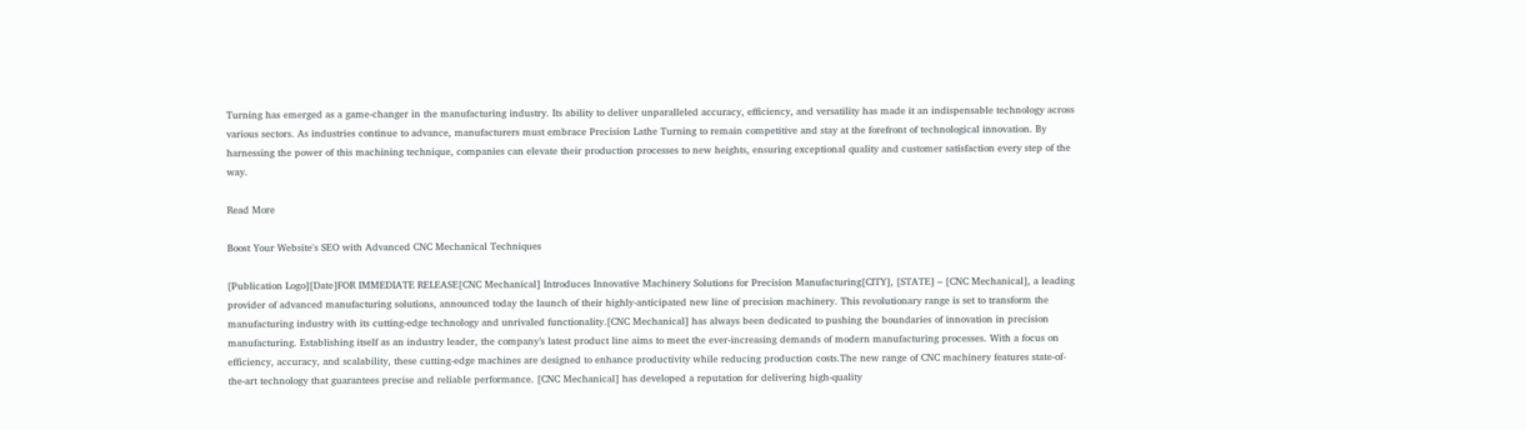Turning has emerged as a game-changer in the manufacturing industry. Its ability to deliver unparalleled accuracy, efficiency, and versatility has made it an indispensable technology across various sectors. As industries continue to advance, manufacturers must embrace Precision Lathe Turning to remain competitive and stay at the forefront of technological innovation. By harnessing the power of this machining technique, companies can elevate their production processes to new heights, ensuring exceptional quality and customer satisfaction every step of the way.

Read More

Boost Your Website's SEO with Advanced CNC Mechanical Techniques

[Publication Logo][Date]FOR IMMEDIATE RELEASE[CNC Mechanical] Introduces Innovative Machinery Solutions for Precision Manufacturing[CITY], [STATE] – [CNC Mechanical], a leading provider of advanced manufacturing solutions, announced today the launch of their highly-anticipated new line of precision machinery. This revolutionary range is set to transform the manufacturing industry with its cutting-edge technology and unrivaled functionality.[CNC Mechanical] has always been dedicated to pushing the boundaries of innovation in precision manufacturing. Establishing itself as an industry leader, the company’s latest product line aims to meet the ever-increasing demands of modern manufacturing processes. With a focus on efficiency, accuracy, and scalability, these cutting-edge machines are designed to enhance productivity while reducing production costs.The new range of CNC machinery features state-of-the-art technology that guarantees precise and reliable performance. [CNC Mechanical] has developed a reputation for delivering high-quality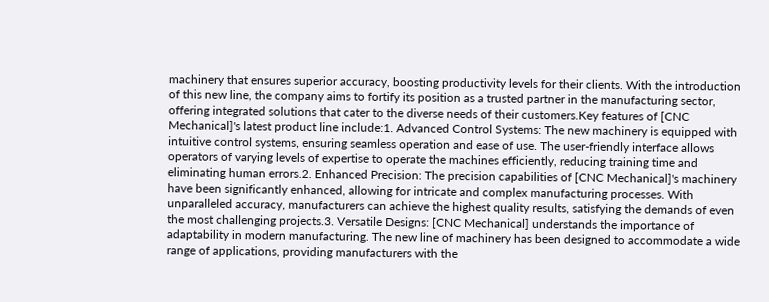machinery that ensures superior accuracy, boosting productivity levels for their clients. With the introduction of this new line, the company aims to fortify its position as a trusted partner in the manufacturing sector, offering integrated solutions that cater to the diverse needs of their customers.Key features of [CNC Mechanical]'s latest product line include:1. Advanced Control Systems: The new machinery is equipped with intuitive control systems, ensuring seamless operation and ease of use. The user-friendly interface allows operators of varying levels of expertise to operate the machines efficiently, reducing training time and eliminating human errors.2. Enhanced Precision: The precision capabilities of [CNC Mechanical]'s machinery have been significantly enhanced, allowing for intricate and complex manufacturing processes. With unparalleled accuracy, manufacturers can achieve the highest quality results, satisfying the demands of even the most challenging projects.3. Versatile Designs: [CNC Mechanical] understands the importance of adaptability in modern manufacturing. The new line of machinery has been designed to accommodate a wide range of applications, providing manufacturers with the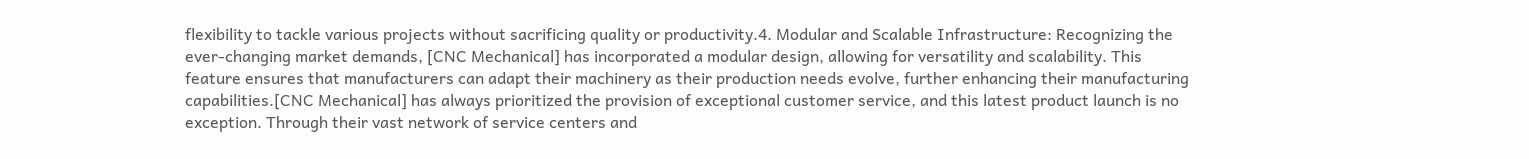flexibility to tackle various projects without sacrificing quality or productivity.4. Modular and Scalable Infrastructure: Recognizing the ever-changing market demands, [CNC Mechanical] has incorporated a modular design, allowing for versatility and scalability. This feature ensures that manufacturers can adapt their machinery as their production needs evolve, further enhancing their manufacturing capabilities.[CNC Mechanical] has always prioritized the provision of exceptional customer service, and this latest product launch is no exception. Through their vast network of service centers and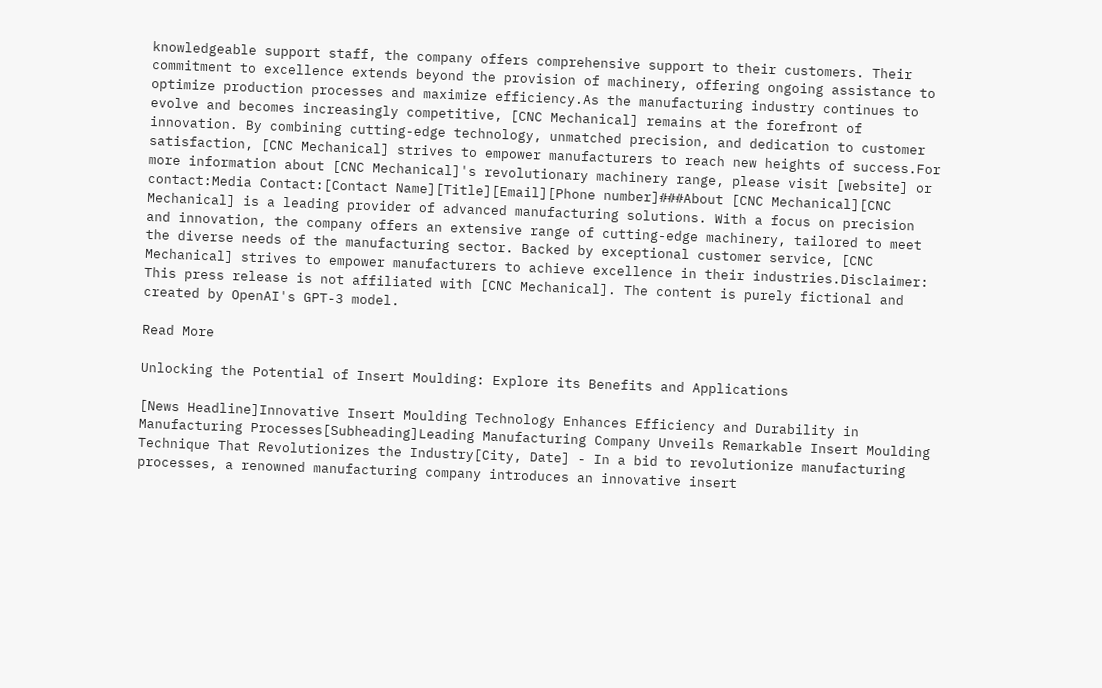knowledgeable support staff, the company offers comprehensive support to their customers. Their commitment to excellence extends beyond the provision of machinery, offering ongoing assistance to optimize production processes and maximize efficiency.As the manufacturing industry continues to evolve and becomes increasingly competitive, [CNC Mechanical] remains at the forefront of innovation. By combining cutting-edge technology, unmatched precision, and dedication to customer satisfaction, [CNC Mechanical] strives to empower manufacturers to reach new heights of success.For more information about [CNC Mechanical]'s revolutionary machinery range, please visit [website] or contact:Media Contact:[Contact Name][Title][Email][Phone number]###About [CNC Mechanical][CNC Mechanical] is a leading provider of advanced manufacturing solutions. With a focus on precision and innovation, the company offers an extensive range of cutting-edge machinery, tailored to meet the diverse needs of the manufacturing sector. Backed by exceptional customer service, [CNC Mechanical] strives to empower manufacturers to achieve excellence in their industries.Disclaimer: This press release is not affiliated with [CNC Mechanical]. The content is purely fictional and created by OpenAI's GPT-3 model.

Read More

Unlocking the Potential of Insert Moulding: Explore its Benefits and Applications

[News Headline]Innovative Insert Moulding Technology Enhances Efficiency and Durability in Manufacturing Processes[Subheading]Leading Manufacturing Company Unveils Remarkable Insert Moulding Technique That Revolutionizes the Industry[City, Date] - In a bid to revolutionize manufacturing processes, a renowned manufacturing company introduces an innovative insert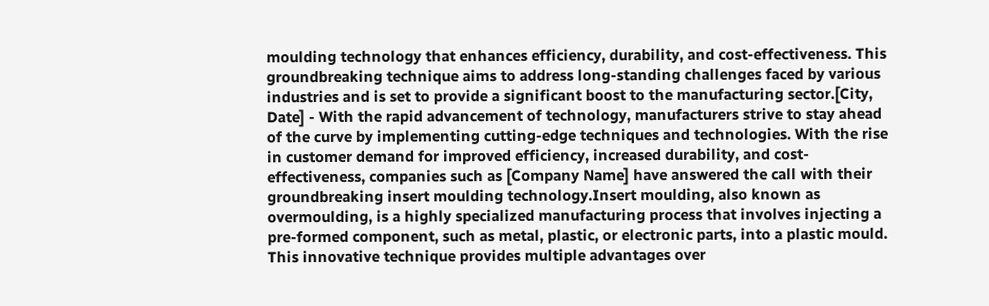moulding technology that enhances efficiency, durability, and cost-effectiveness. This groundbreaking technique aims to address long-standing challenges faced by various industries and is set to provide a significant boost to the manufacturing sector.[City, Date] - With the rapid advancement of technology, manufacturers strive to stay ahead of the curve by implementing cutting-edge techniques and technologies. With the rise in customer demand for improved efficiency, increased durability, and cost-effectiveness, companies such as [Company Name] have answered the call with their groundbreaking insert moulding technology.Insert moulding, also known as overmoulding, is a highly specialized manufacturing process that involves injecting a pre-formed component, such as metal, plastic, or electronic parts, into a plastic mould. This innovative technique provides multiple advantages over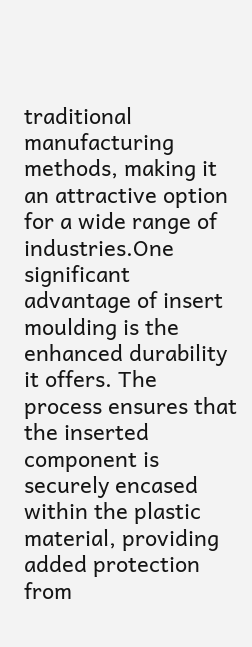traditional manufacturing methods, making it an attractive option for a wide range of industries.One significant advantage of insert moulding is the enhanced durability it offers. The process ensures that the inserted component is securely encased within the plastic material, providing added protection from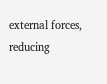external forces, reducing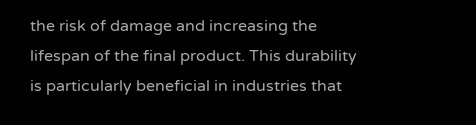the risk of damage and increasing the lifespan of the final product. This durability is particularly beneficial in industries that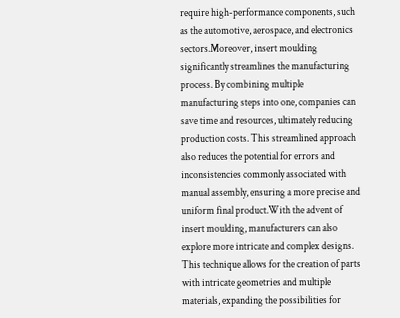require high-performance components, such as the automotive, aerospace, and electronics sectors.Moreover, insert moulding significantly streamlines the manufacturing process. By combining multiple manufacturing steps into one, companies can save time and resources, ultimately reducing production costs. This streamlined approach also reduces the potential for errors and inconsistencies commonly associated with manual assembly, ensuring a more precise and uniform final product.With the advent of insert moulding, manufacturers can also explore more intricate and complex designs. This technique allows for the creation of parts with intricate geometries and multiple materials, expanding the possibilities for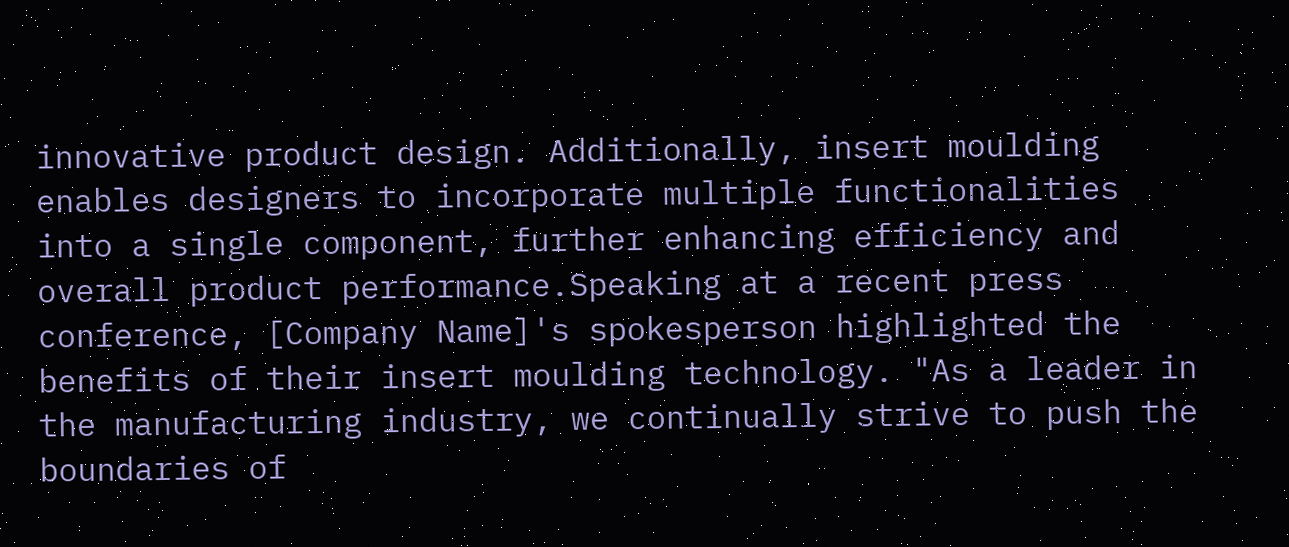innovative product design. Additionally, insert moulding enables designers to incorporate multiple functionalities into a single component, further enhancing efficiency and overall product performance.Speaking at a recent press conference, [Company Name]'s spokesperson highlighted the benefits of their insert moulding technology. "As a leader in the manufacturing industry, we continually strive to push the boundaries of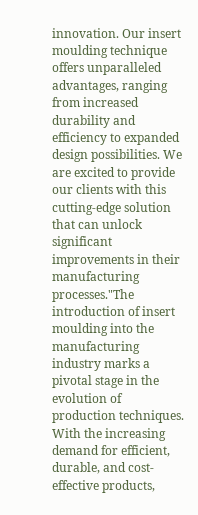innovation. Our insert moulding technique offers unparalleled advantages, ranging from increased durability and efficiency to expanded design possibilities. We are excited to provide our clients with this cutting-edge solution that can unlock significant improvements in their manufacturing processes."The introduction of insert moulding into the manufacturing industry marks a pivotal stage in the evolution of production techniques. With the increasing demand for efficient, durable, and cost-effective products,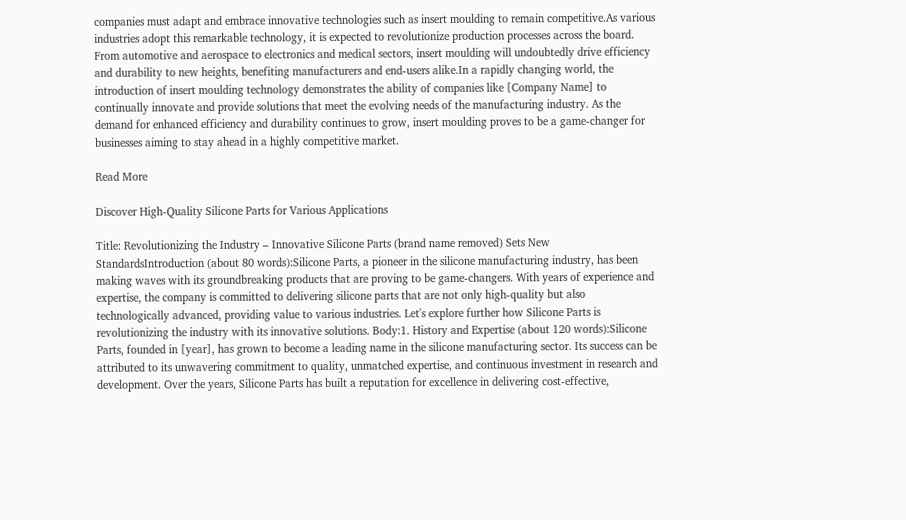companies must adapt and embrace innovative technologies such as insert moulding to remain competitive.As various industries adopt this remarkable technology, it is expected to revolutionize production processes across the board. From automotive and aerospace to electronics and medical sectors, insert moulding will undoubtedly drive efficiency and durability to new heights, benefiting manufacturers and end-users alike.In a rapidly changing world, the introduction of insert moulding technology demonstrates the ability of companies like [Company Name] to continually innovate and provide solutions that meet the evolving needs of the manufacturing industry. As the demand for enhanced efficiency and durability continues to grow, insert moulding proves to be a game-changer for businesses aiming to stay ahead in a highly competitive market.

Read More

Discover High-Quality Silicone Parts for Various Applications

Title: Revolutionizing the Industry – Innovative Silicone Parts (brand name removed) Sets New StandardsIntroduction (about 80 words):Silicone Parts, a pioneer in the silicone manufacturing industry, has been making waves with its groundbreaking products that are proving to be game-changers. With years of experience and expertise, the company is committed to delivering silicone parts that are not only high-quality but also technologically advanced, providing value to various industries. Let's explore further how Silicone Parts is revolutionizing the industry with its innovative solutions. Body:1. History and Expertise (about 120 words):Silicone Parts, founded in [year], has grown to become a leading name in the silicone manufacturing sector. Its success can be attributed to its unwavering commitment to quality, unmatched expertise, and continuous investment in research and development. Over the years, Silicone Parts has built a reputation for excellence in delivering cost-effective,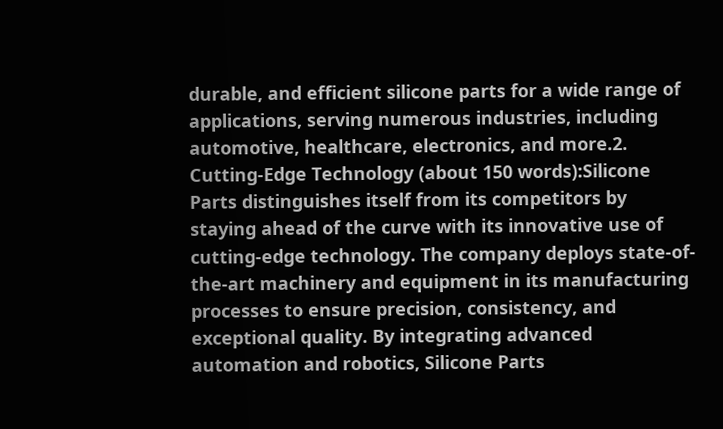durable, and efficient silicone parts for a wide range of applications, serving numerous industries, including automotive, healthcare, electronics, and more.2. Cutting-Edge Technology (about 150 words):Silicone Parts distinguishes itself from its competitors by staying ahead of the curve with its innovative use of cutting-edge technology. The company deploys state-of-the-art machinery and equipment in its manufacturing processes to ensure precision, consistency, and exceptional quality. By integrating advanced automation and robotics, Silicone Parts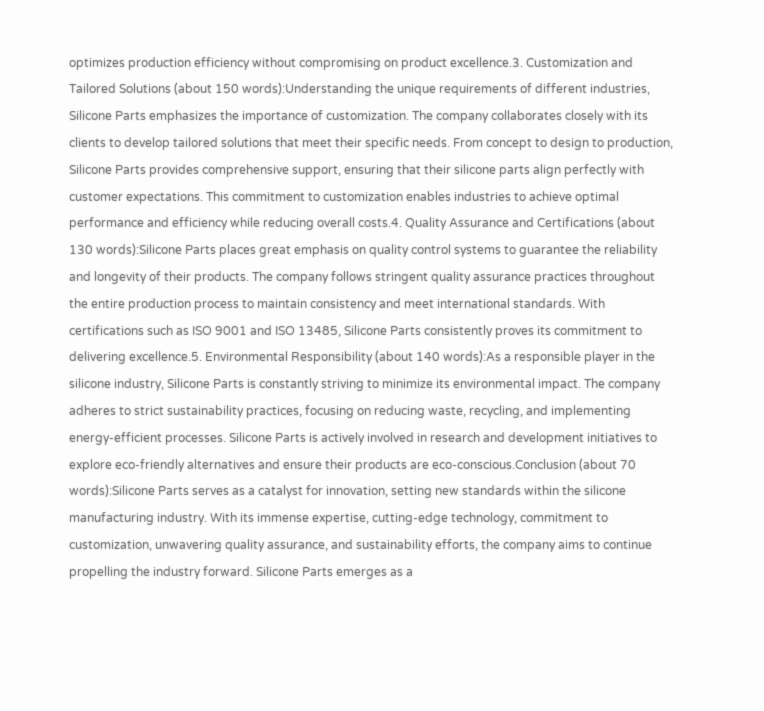optimizes production efficiency without compromising on product excellence.3. Customization and Tailored Solutions (about 150 words):Understanding the unique requirements of different industries, Silicone Parts emphasizes the importance of customization. The company collaborates closely with its clients to develop tailored solutions that meet their specific needs. From concept to design to production, Silicone Parts provides comprehensive support, ensuring that their silicone parts align perfectly with customer expectations. This commitment to customization enables industries to achieve optimal performance and efficiency while reducing overall costs.4. Quality Assurance and Certifications (about 130 words):Silicone Parts places great emphasis on quality control systems to guarantee the reliability and longevity of their products. The company follows stringent quality assurance practices throughout the entire production process to maintain consistency and meet international standards. With certifications such as ISO 9001 and ISO 13485, Silicone Parts consistently proves its commitment to delivering excellence.5. Environmental Responsibility (about 140 words):As a responsible player in the silicone industry, Silicone Parts is constantly striving to minimize its environmental impact. The company adheres to strict sustainability practices, focusing on reducing waste, recycling, and implementing energy-efficient processes. Silicone Parts is actively involved in research and development initiatives to explore eco-friendly alternatives and ensure their products are eco-conscious.Conclusion (about 70 words):Silicone Parts serves as a catalyst for innovation, setting new standards within the silicone manufacturing industry. With its immense expertise, cutting-edge technology, commitment to customization, unwavering quality assurance, and sustainability efforts, the company aims to continue propelling the industry forward. Silicone Parts emerges as a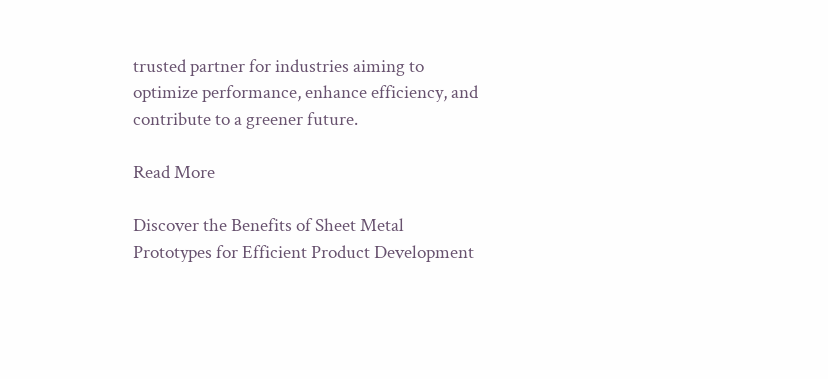trusted partner for industries aiming to optimize performance, enhance efficiency, and contribute to a greener future.

Read More

Discover the Benefits of Sheet Metal Prototypes for Efficient Product Development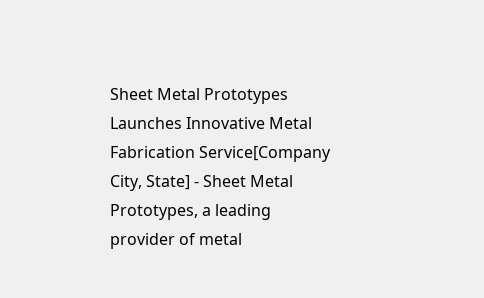Sheet Metal Prototypes Launches Innovative Metal Fabrication Service[Company City, State] - Sheet Metal Prototypes, a leading provider of metal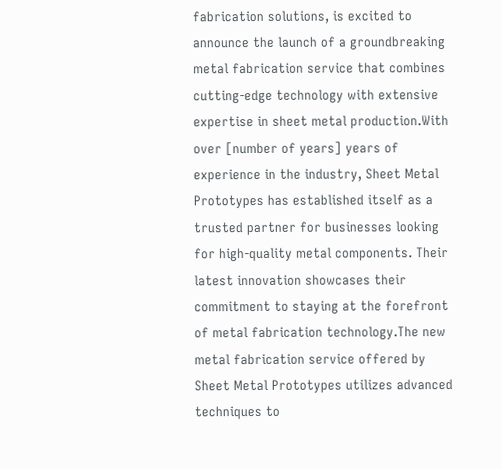fabrication solutions, is excited to announce the launch of a groundbreaking metal fabrication service that combines cutting-edge technology with extensive expertise in sheet metal production.With over [number of years] years of experience in the industry, Sheet Metal Prototypes has established itself as a trusted partner for businesses looking for high-quality metal components. Their latest innovation showcases their commitment to staying at the forefront of metal fabrication technology.The new metal fabrication service offered by Sheet Metal Prototypes utilizes advanced techniques to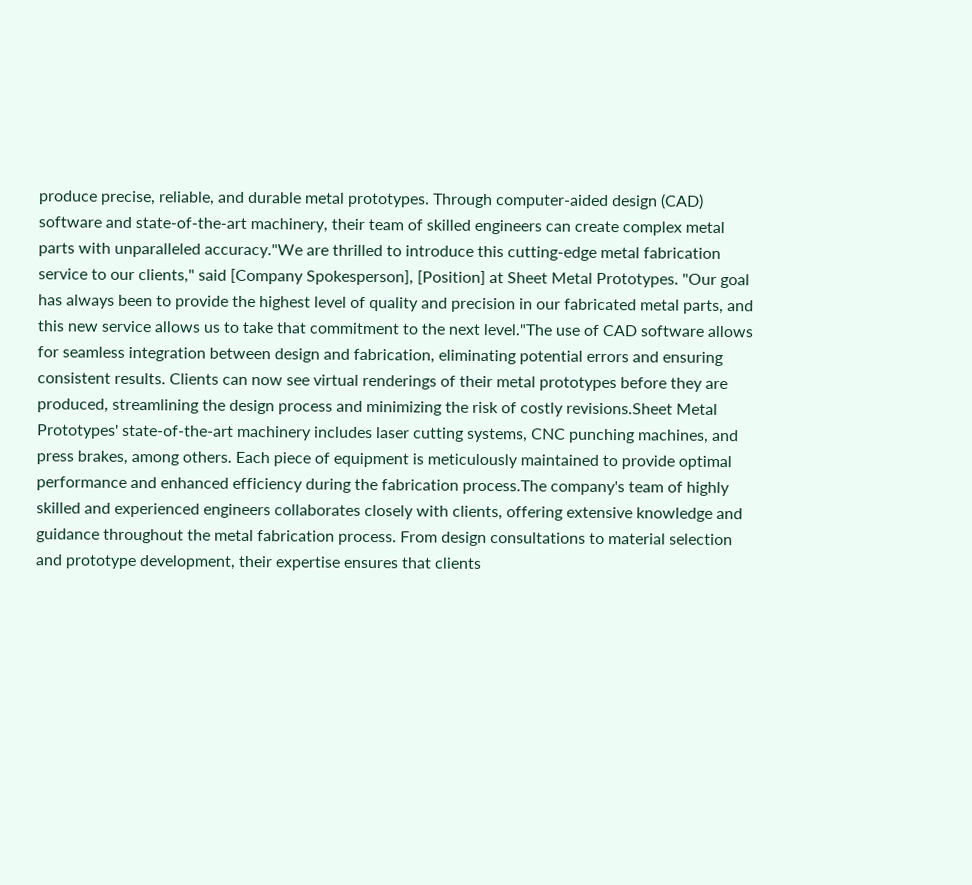produce precise, reliable, and durable metal prototypes. Through computer-aided design (CAD) software and state-of-the-art machinery, their team of skilled engineers can create complex metal parts with unparalleled accuracy."We are thrilled to introduce this cutting-edge metal fabrication service to our clients," said [Company Spokesperson], [Position] at Sheet Metal Prototypes. "Our goal has always been to provide the highest level of quality and precision in our fabricated metal parts, and this new service allows us to take that commitment to the next level."The use of CAD software allows for seamless integration between design and fabrication, eliminating potential errors and ensuring consistent results. Clients can now see virtual renderings of their metal prototypes before they are produced, streamlining the design process and minimizing the risk of costly revisions.Sheet Metal Prototypes' state-of-the-art machinery includes laser cutting systems, CNC punching machines, and press brakes, among others. Each piece of equipment is meticulously maintained to provide optimal performance and enhanced efficiency during the fabrication process.The company's team of highly skilled and experienced engineers collaborates closely with clients, offering extensive knowledge and guidance throughout the metal fabrication process. From design consultations to material selection and prototype development, their expertise ensures that clients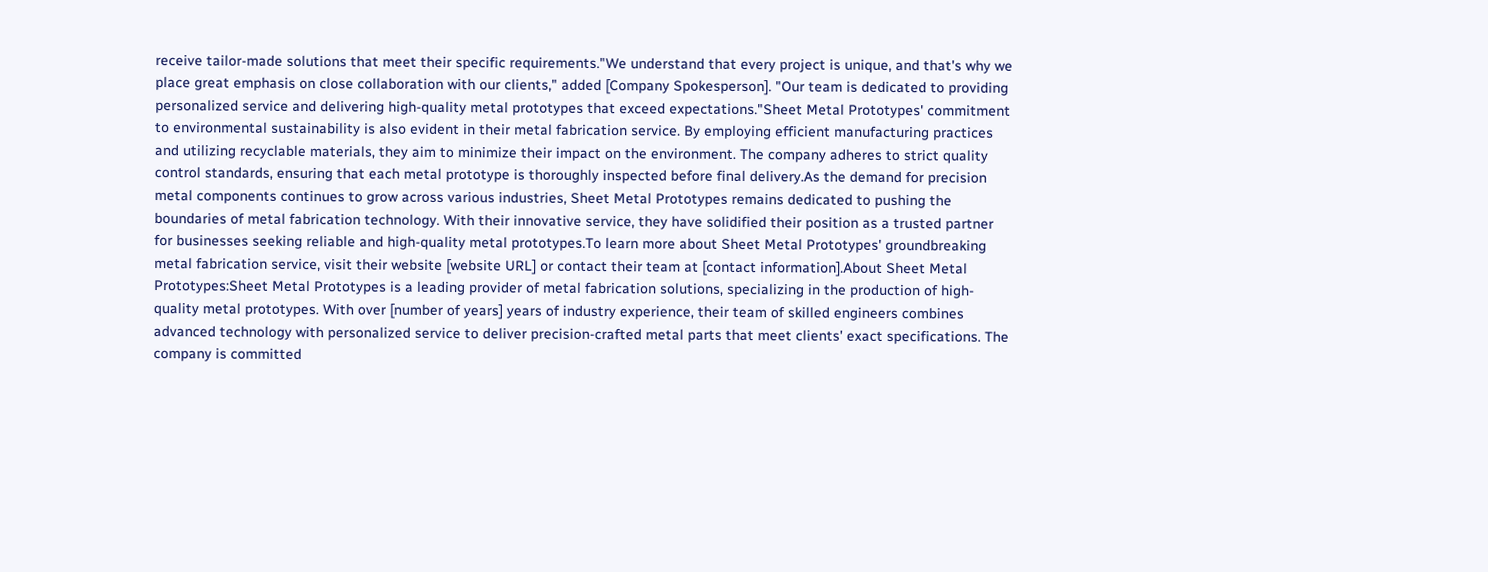receive tailor-made solutions that meet their specific requirements."We understand that every project is unique, and that's why we place great emphasis on close collaboration with our clients," added [Company Spokesperson]. "Our team is dedicated to providing personalized service and delivering high-quality metal prototypes that exceed expectations."Sheet Metal Prototypes' commitment to environmental sustainability is also evident in their metal fabrication service. By employing efficient manufacturing practices and utilizing recyclable materials, they aim to minimize their impact on the environment. The company adheres to strict quality control standards, ensuring that each metal prototype is thoroughly inspected before final delivery.As the demand for precision metal components continues to grow across various industries, Sheet Metal Prototypes remains dedicated to pushing the boundaries of metal fabrication technology. With their innovative service, they have solidified their position as a trusted partner for businesses seeking reliable and high-quality metal prototypes.To learn more about Sheet Metal Prototypes' groundbreaking metal fabrication service, visit their website [website URL] or contact their team at [contact information].About Sheet Metal Prototypes:Sheet Metal Prototypes is a leading provider of metal fabrication solutions, specializing in the production of high-quality metal prototypes. With over [number of years] years of industry experience, their team of skilled engineers combines advanced technology with personalized service to deliver precision-crafted metal parts that meet clients' exact specifications. The company is committed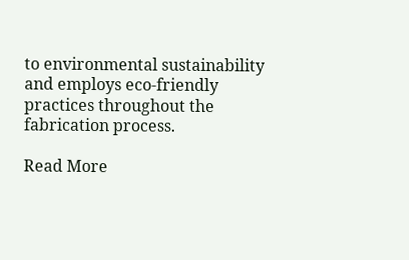to environmental sustainability and employs eco-friendly practices throughout the fabrication process.

Read More